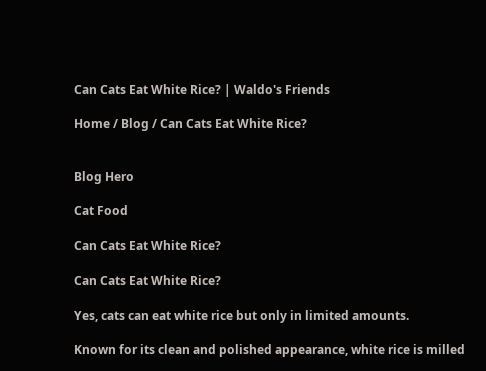Can Cats Eat White Rice? | Waldo's Friends

Home / Blog / Can Cats Eat White Rice?


Blog Hero

Cat Food

Can Cats Eat White Rice?

Can Cats Eat White Rice?

Yes, cats can eat white rice but only in limited amounts.

Known for its clean and polished appearance, white rice is milled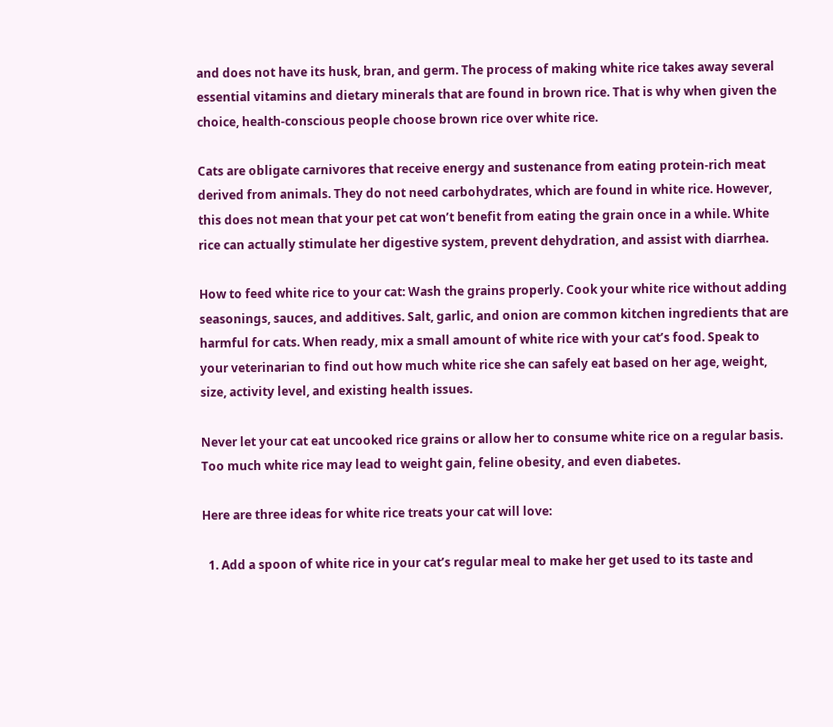and does not have its husk, bran, and germ. The process of making white rice takes away several essential vitamins and dietary minerals that are found in brown rice. That is why when given the choice, health-conscious people choose brown rice over white rice.

Cats are obligate carnivores that receive energy and sustenance from eating protein-rich meat derived from animals. They do not need carbohydrates, which are found in white rice. However, this does not mean that your pet cat won’t benefit from eating the grain once in a while. White rice can actually stimulate her digestive system, prevent dehydration, and assist with diarrhea.

How to feed white rice to your cat: Wash the grains properly. Cook your white rice without adding seasonings, sauces, and additives. Salt, garlic, and onion are common kitchen ingredients that are harmful for cats. When ready, mix a small amount of white rice with your cat’s food. Speak to your veterinarian to find out how much white rice she can safely eat based on her age, weight, size, activity level, and existing health issues.

Never let your cat eat uncooked rice grains or allow her to consume white rice on a regular basis. Too much white rice may lead to weight gain, feline obesity, and even diabetes.

Here are three ideas for white rice treats your cat will love:

  1. Add a spoon of white rice in your cat’s regular meal to make her get used to its taste and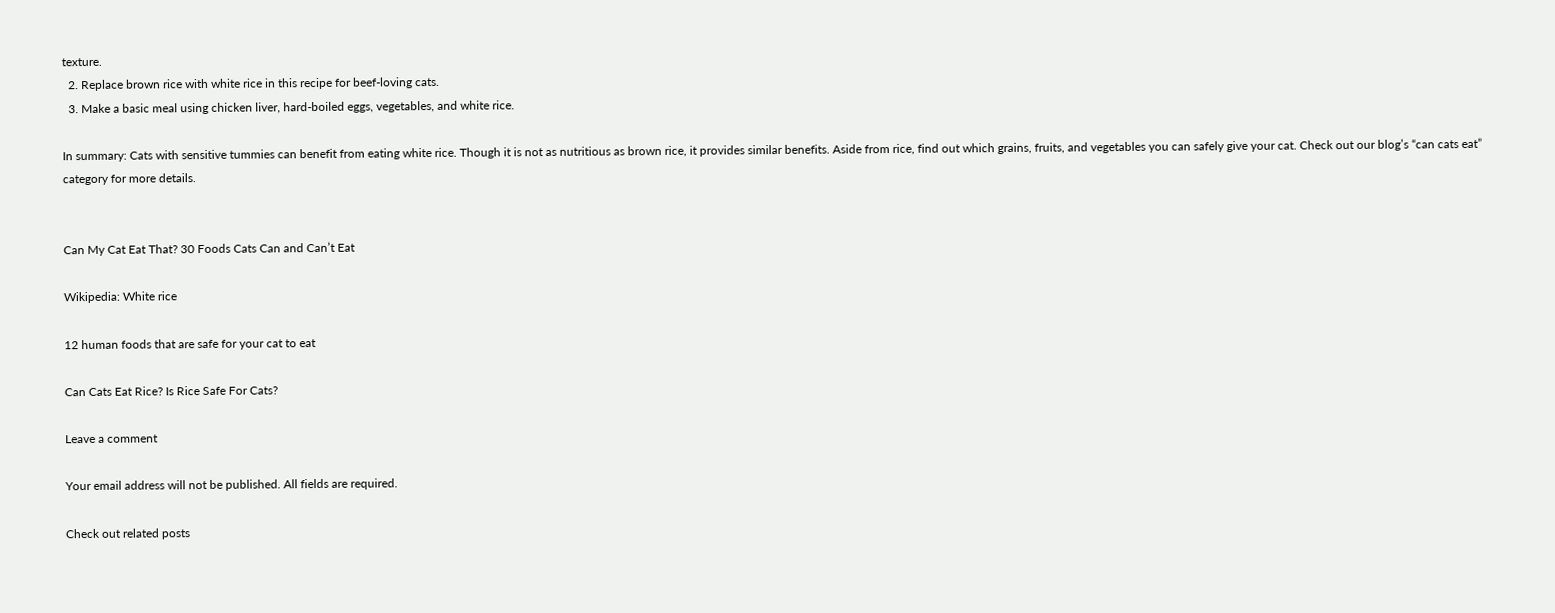texture.
  2. Replace brown rice with white rice in this recipe for beef-loving cats.
  3. Make a basic meal using chicken liver, hard-boiled eggs, vegetables, and white rice.

In summary: Cats with sensitive tummies can benefit from eating white rice. Though it is not as nutritious as brown rice, it provides similar benefits. Aside from rice, find out which grains, fruits, and vegetables you can safely give your cat. Check out our blog’s “can cats eat” category for more details.


Can My Cat Eat That? 30 Foods Cats Can and Can’t Eat

Wikipedia: White rice

12 human foods that are safe for your cat to eat

Can Cats Eat Rice? Is Rice Safe For Cats?

Leave a comment

Your email address will not be published. All fields are required.

Check out related posts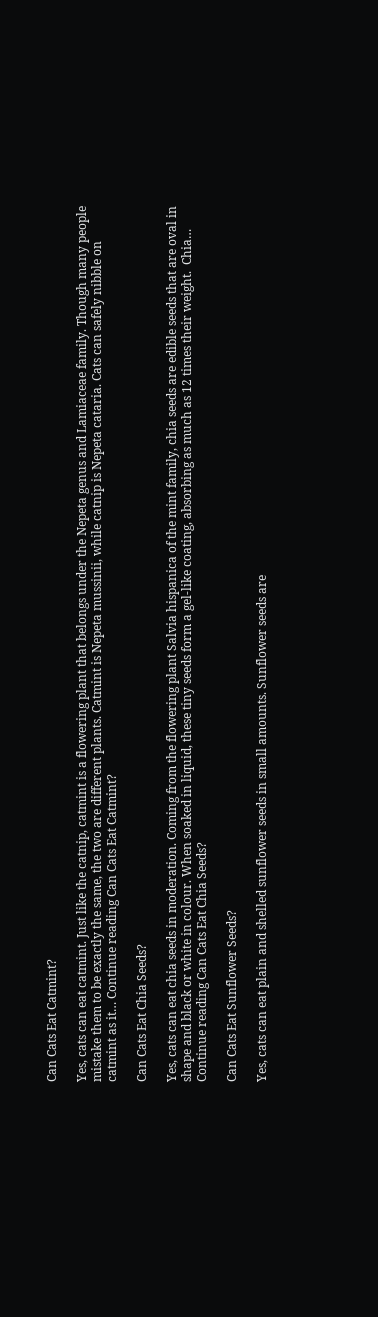Can Cats Eat Catmint?

Yes, cats can eat catmint. Just like the catnip, catmint is a flowering plant that belongs under the Nepeta genus and Lamiaceae family. Though many people mistake them to be exactly the same, the two are different plants. Catmint is Nepeta mussinii, while catnip is Nepeta cataria. Cats can safely nibble on catmint as it… Continue reading Can Cats Eat Catmint?

Can Cats Eat Chia Seeds?

Yes, cats can eat chia seeds in moderation. Coming from the flowering plant Salvia hispanica of the mint family, chia seeds are edible seeds that are oval in shape and black or white in colour. When soaked in liquid, these tiny seeds form a gel-like coating, absorbing as much as 12 times their weight.  Chia… Continue reading Can Cats Eat Chia Seeds?

Can Cats Eat Sunflower Seeds?

Yes, cats can eat plain and shelled sunflower seeds in small amounts. Sunflower seeds are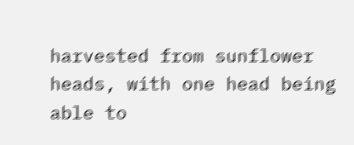harvested from sunflower heads, with one head being able to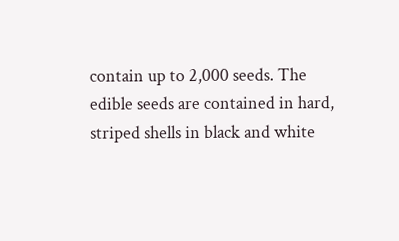contain up to 2,000 seeds. The edible seeds are contained in hard, striped shells in black and white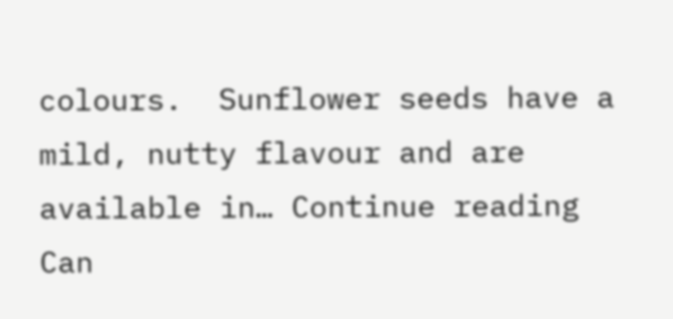colours.  Sunflower seeds have a mild, nutty flavour and are available in… Continue reading Can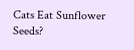Cats Eat Sunflower Seeds?